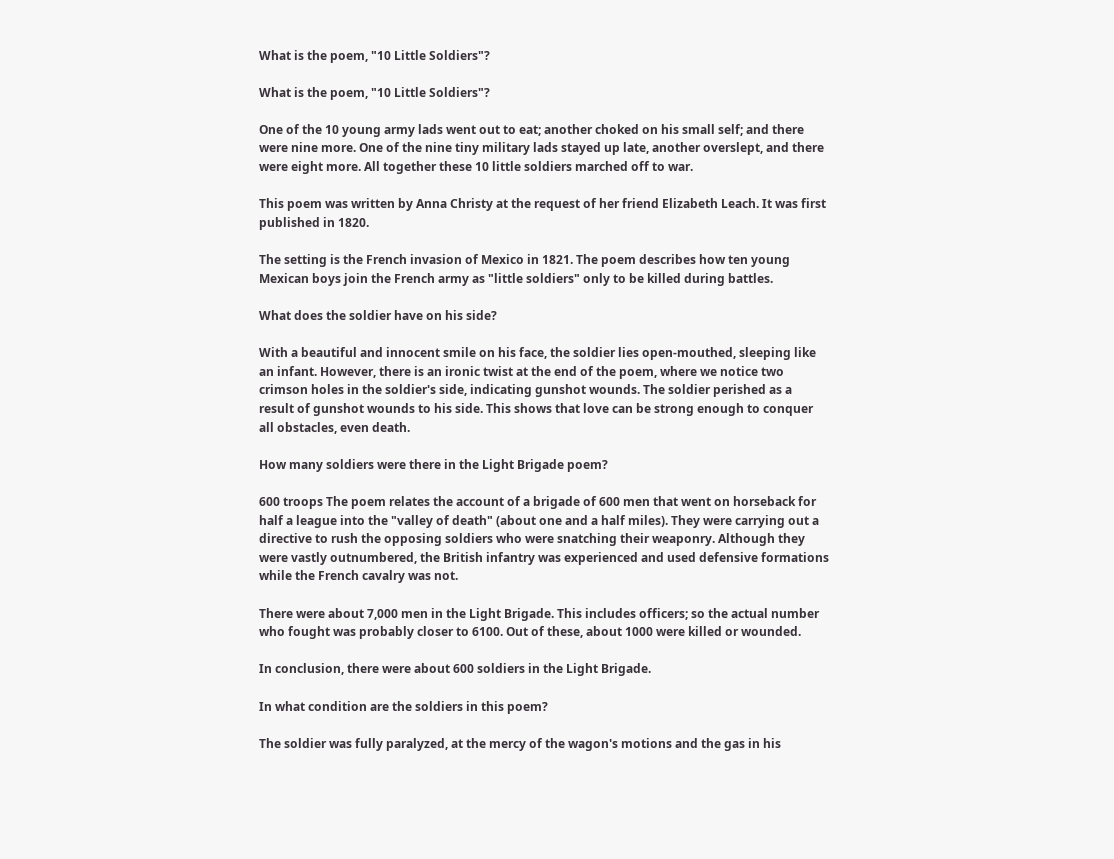What is the poem, "10 Little Soldiers"?

What is the poem, "10 Little Soldiers"?

One of the 10 young army lads went out to eat; another choked on his small self; and there were nine more. One of the nine tiny military lads stayed up late, another overslept, and there were eight more. All together these 10 little soldiers marched off to war.

This poem was written by Anna Christy at the request of her friend Elizabeth Leach. It was first published in 1820.

The setting is the French invasion of Mexico in 1821. The poem describes how ten young Mexican boys join the French army as "little soldiers" only to be killed during battles.

What does the soldier have on his side?

With a beautiful and innocent smile on his face, the soldier lies open-mouthed, sleeping like an infant. However, there is an ironic twist at the end of the poem, where we notice two crimson holes in the soldier's side, indicating gunshot wounds. The soldier perished as a result of gunshot wounds to his side. This shows that love can be strong enough to conquer all obstacles, even death.

How many soldiers were there in the Light Brigade poem?

600 troops The poem relates the account of a brigade of 600 men that went on horseback for half a league into the "valley of death" (about one and a half miles). They were carrying out a directive to rush the opposing soldiers who were snatching their weaponry. Although they were vastly outnumbered, the British infantry was experienced and used defensive formations while the French cavalry was not.

There were about 7,000 men in the Light Brigade. This includes officers; so the actual number who fought was probably closer to 6100. Out of these, about 1000 were killed or wounded.

In conclusion, there were about 600 soldiers in the Light Brigade.

In what condition are the soldiers in this poem?

The soldier was fully paralyzed, at the mercy of the wagon's motions and the gas in his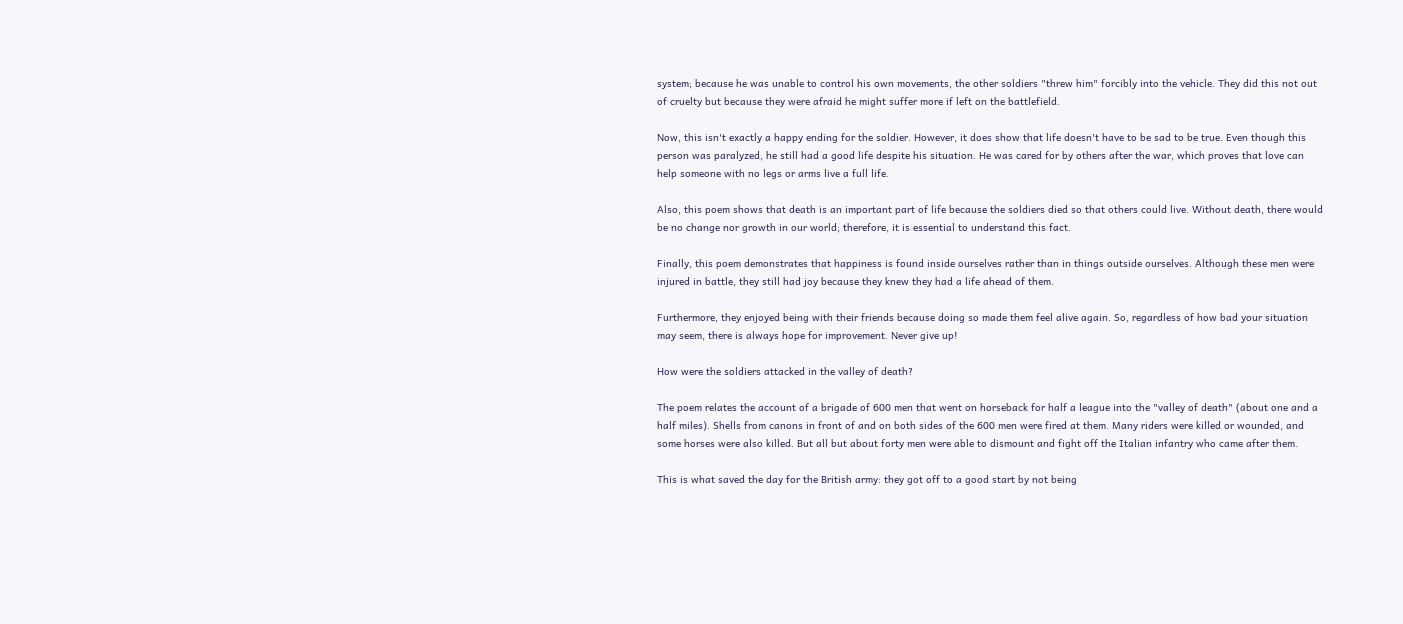system; because he was unable to control his own movements, the other soldiers "threw him" forcibly into the vehicle. They did this not out of cruelty but because they were afraid he might suffer more if left on the battlefield.

Now, this isn't exactly a happy ending for the soldier. However, it does show that life doesn't have to be sad to be true. Even though this person was paralyzed, he still had a good life despite his situation. He was cared for by others after the war, which proves that love can help someone with no legs or arms live a full life.

Also, this poem shows that death is an important part of life because the soldiers died so that others could live. Without death, there would be no change nor growth in our world; therefore, it is essential to understand this fact.

Finally, this poem demonstrates that happiness is found inside ourselves rather than in things outside ourselves. Although these men were injured in battle, they still had joy because they knew they had a life ahead of them.

Furthermore, they enjoyed being with their friends because doing so made them feel alive again. So, regardless of how bad your situation may seem, there is always hope for improvement. Never give up!

How were the soldiers attacked in the valley of death?

The poem relates the account of a brigade of 600 men that went on horseback for half a league into the "valley of death" (about one and a half miles). Shells from canons in front of and on both sides of the 600 men were fired at them. Many riders were killed or wounded, and some horses were also killed. But all but about forty men were able to dismount and fight off the Italian infantry who came after them.

This is what saved the day for the British army: they got off to a good start by not being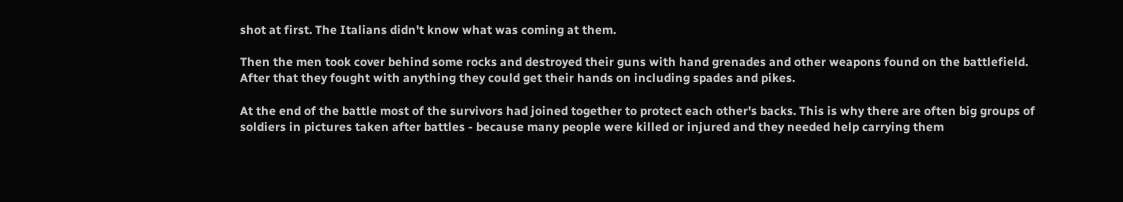shot at first. The Italians didn't know what was coming at them.

Then the men took cover behind some rocks and destroyed their guns with hand grenades and other weapons found on the battlefield. After that they fought with anything they could get their hands on including spades and pikes.

At the end of the battle most of the survivors had joined together to protect each other's backs. This is why there are often big groups of soldiers in pictures taken after battles - because many people were killed or injured and they needed help carrying them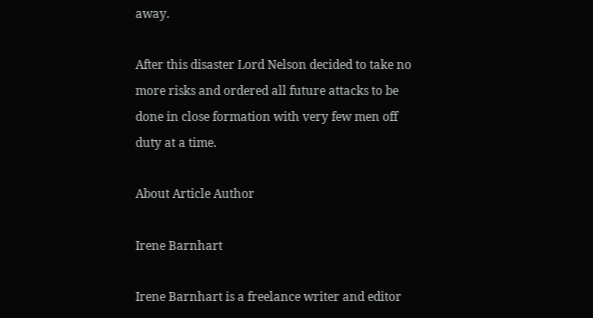away.

After this disaster Lord Nelson decided to take no more risks and ordered all future attacks to be done in close formation with very few men off duty at a time.

About Article Author

Irene Barnhart

Irene Barnhart is a freelance writer and editor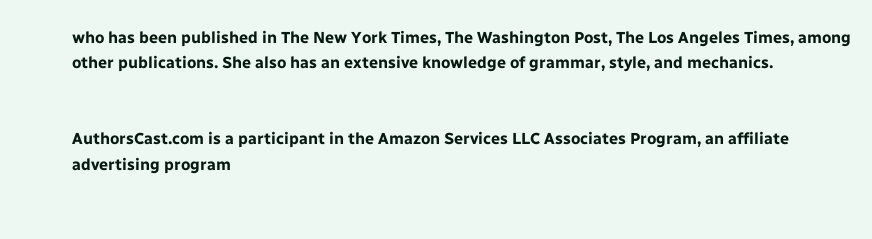who has been published in The New York Times, The Washington Post, The Los Angeles Times, among other publications. She also has an extensive knowledge of grammar, style, and mechanics.


AuthorsCast.com is a participant in the Amazon Services LLC Associates Program, an affiliate advertising program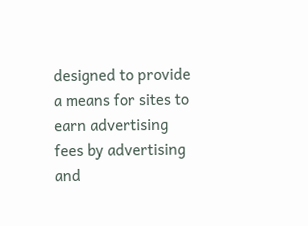designed to provide a means for sites to earn advertising fees by advertising and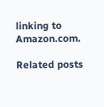linking to Amazon.com.

Related posts